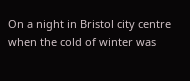On a night in Bristol city centre when the cold of winter was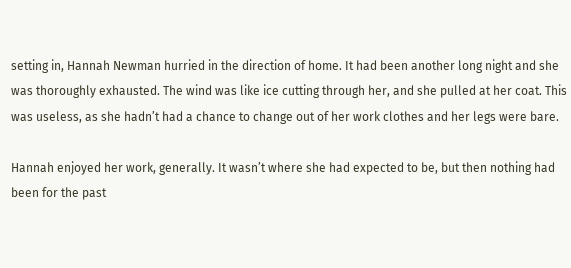setting in, Hannah Newman hurried in the direction of home. It had been another long night and she was thoroughly exhausted. The wind was like ice cutting through her, and she pulled at her coat. This was useless, as she hadn’t had a chance to change out of her work clothes and her legs were bare.

Hannah enjoyed her work, generally. It wasn’t where she had expected to be, but then nothing had been for the past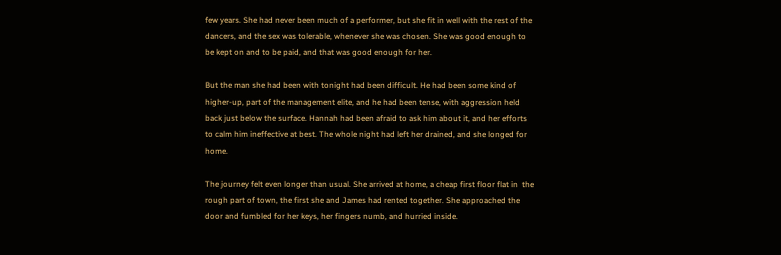few years. She had never been much of a performer, but she fit in well with the rest of the dancers, and the sex was tolerable, whenever she was chosen. She was good enough to be kept on and to be paid, and that was good enough for her.

But the man she had been with tonight had been difficult. He had been some kind of  higher-up, part of the management elite, and he had been tense, with aggression held back just below the surface. Hannah had been afraid to ask him about it, and her efforts to calm him ineffective at best. The whole night had left her drained, and she longed for home.

The journey felt even longer than usual. She arrived at home, a cheap first floor flat in  the rough part of town, the first she and James had rented together. She approached the door and fumbled for her keys, her fingers numb, and hurried inside.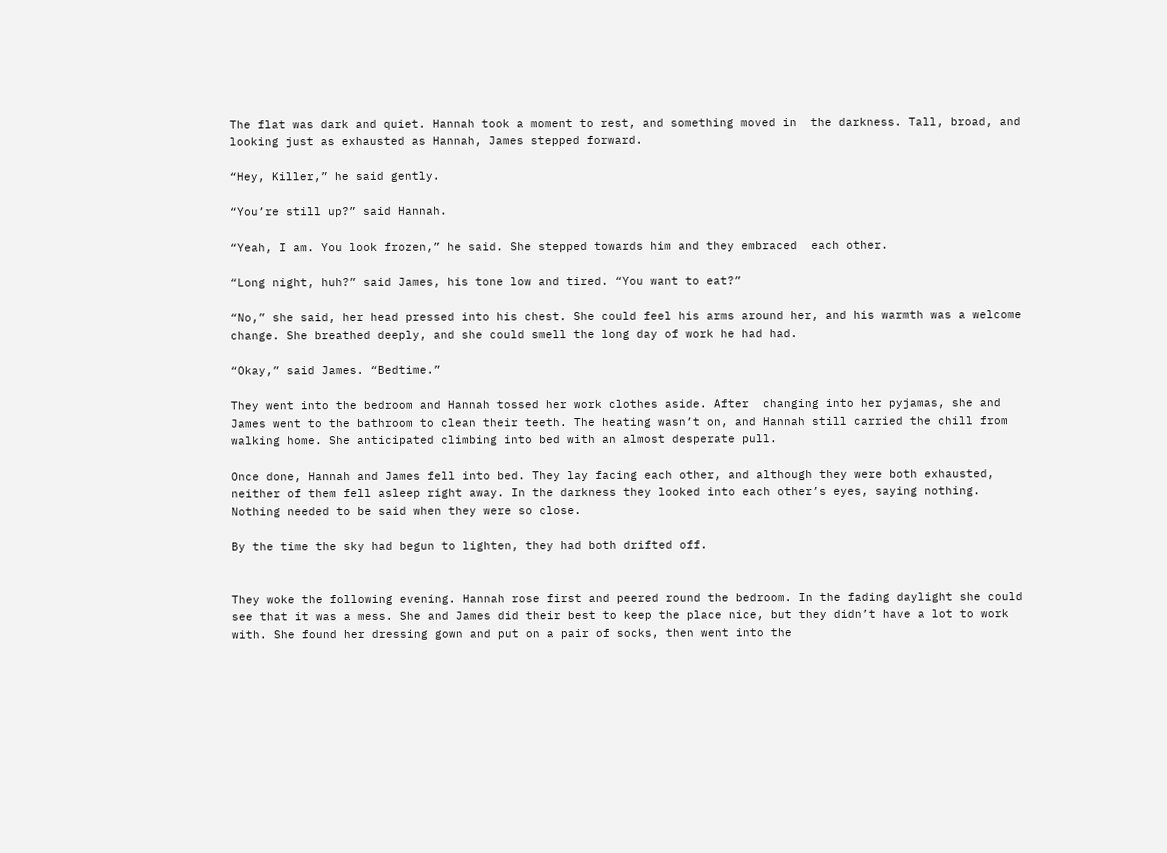The flat was dark and quiet. Hannah took a moment to rest, and something moved in  the darkness. Tall, broad, and looking just as exhausted as Hannah, James stepped forward.

“Hey, Killer,” he said gently.

“You’re still up?” said Hannah.

“Yeah, I am. You look frozen,” he said. She stepped towards him and they embraced  each other.

“Long night, huh?” said James, his tone low and tired. “You want to eat?”

“No,” she said, her head pressed into his chest. She could feel his arms around her, and his warmth was a welcome change. She breathed deeply, and she could smell the long day of work he had had.

“Okay,” said James. “Bedtime.”

They went into the bedroom and Hannah tossed her work clothes aside. After  changing into her pyjamas, she and James went to the bathroom to clean their teeth. The heating wasn’t on, and Hannah still carried the chill from walking home. She anticipated climbing into bed with an almost desperate pull.

Once done, Hannah and James fell into bed. They lay facing each other, and although they were both exhausted, neither of them fell asleep right away. In the darkness they looked into each other’s eyes, saying nothing. Nothing needed to be said when they were so close.

By the time the sky had begun to lighten, they had both drifted off.


They woke the following evening. Hannah rose first and peered round the bedroom. In the fading daylight she could see that it was a mess. She and James did their best to keep the place nice, but they didn’t have a lot to work with. She found her dressing gown and put on a pair of socks, then went into the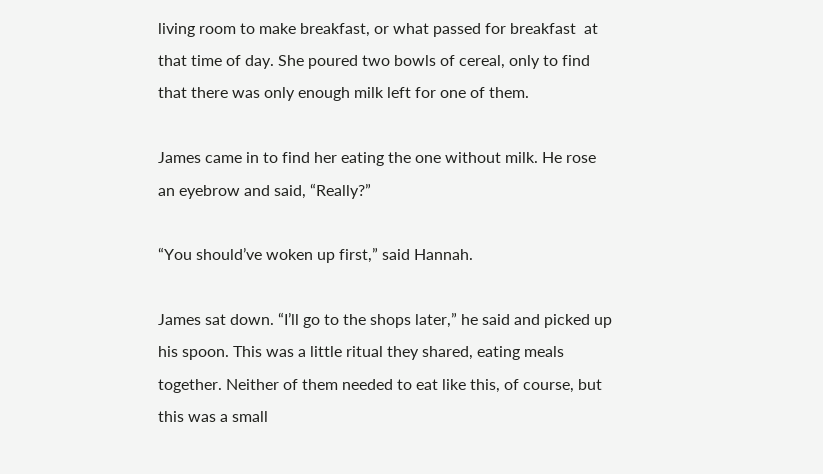living room to make breakfast, or what passed for breakfast  at that time of day. She poured two bowls of cereal, only to find that there was only enough milk left for one of them.

James came in to find her eating the one without milk. He rose an eyebrow and said, “Really?”

“You should’ve woken up first,” said Hannah.

James sat down. “I’ll go to the shops later,” he said and picked up his spoon. This was a little ritual they shared, eating meals together. Neither of them needed to eat like this, of course, but this was a small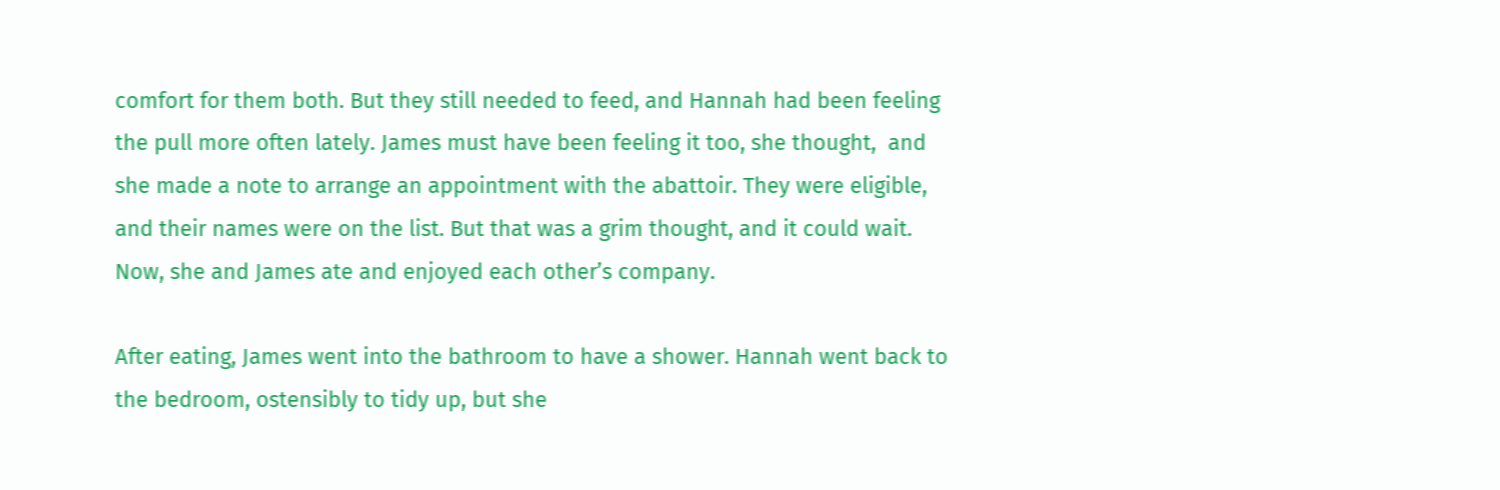comfort for them both. But they still needed to feed, and Hannah had been feeling the pull more often lately. James must have been feeling it too, she thought,  and she made a note to arrange an appointment with the abattoir. They were eligible, and their names were on the list. But that was a grim thought, and it could wait. Now, she and James ate and enjoyed each other’s company.

After eating, James went into the bathroom to have a shower. Hannah went back to  the bedroom, ostensibly to tidy up, but she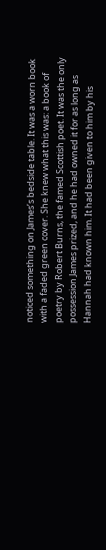noticed something on James’s bedside table. It was a worn book with a faded green cover. She knew what this was: a book of poetry by Robert Burns, the famed Scottish poet. It was the only possession James prized, and he had owned it for as long as Hannah had known him. It had been given to him by his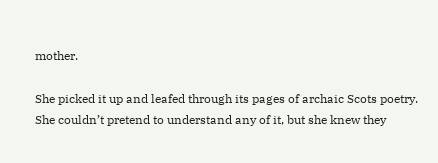mother.

She picked it up and leafed through its pages of archaic Scots poetry. She couldn’t pretend to understand any of it, but she knew they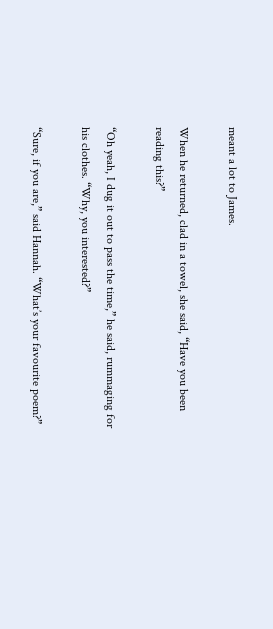meant a lot to James.

When he returned, clad in a towel, she said, “Have you been reading this?”

“Oh yeah, I dug it out to pass the time,” he said, rummaging for his clothes. “Why, you interested?”

“Sure, if you are,” said Hannah. “What’s your favourite poem?”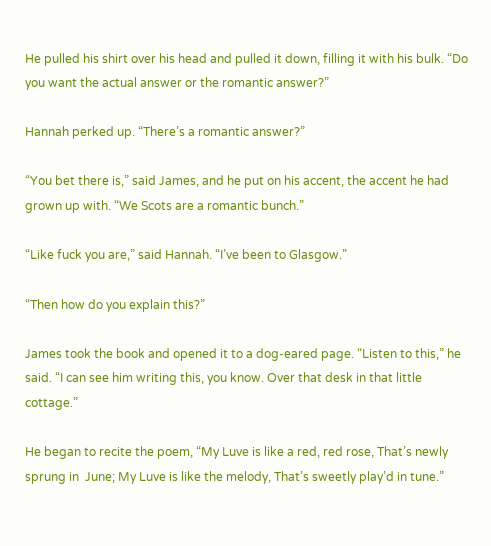He pulled his shirt over his head and pulled it down, filling it with his bulk. “Do you want the actual answer or the romantic answer?”

Hannah perked up. “There’s a romantic answer?”

“You bet there is,” said James, and he put on his accent, the accent he had grown up with. “We Scots are a romantic bunch.”

“Like fuck you are,” said Hannah. “I’ve been to Glasgow.”

“Then how do you explain this?”

James took the book and opened it to a dog-eared page. “Listen to this,” he said. “I can see him writing this, you know. Over that desk in that little cottage.”

He began to recite the poem, “My Luve is like a red, red rose, That’s newly sprung in  June; My Luve is like the melody, That’s sweetly play’d in tune.”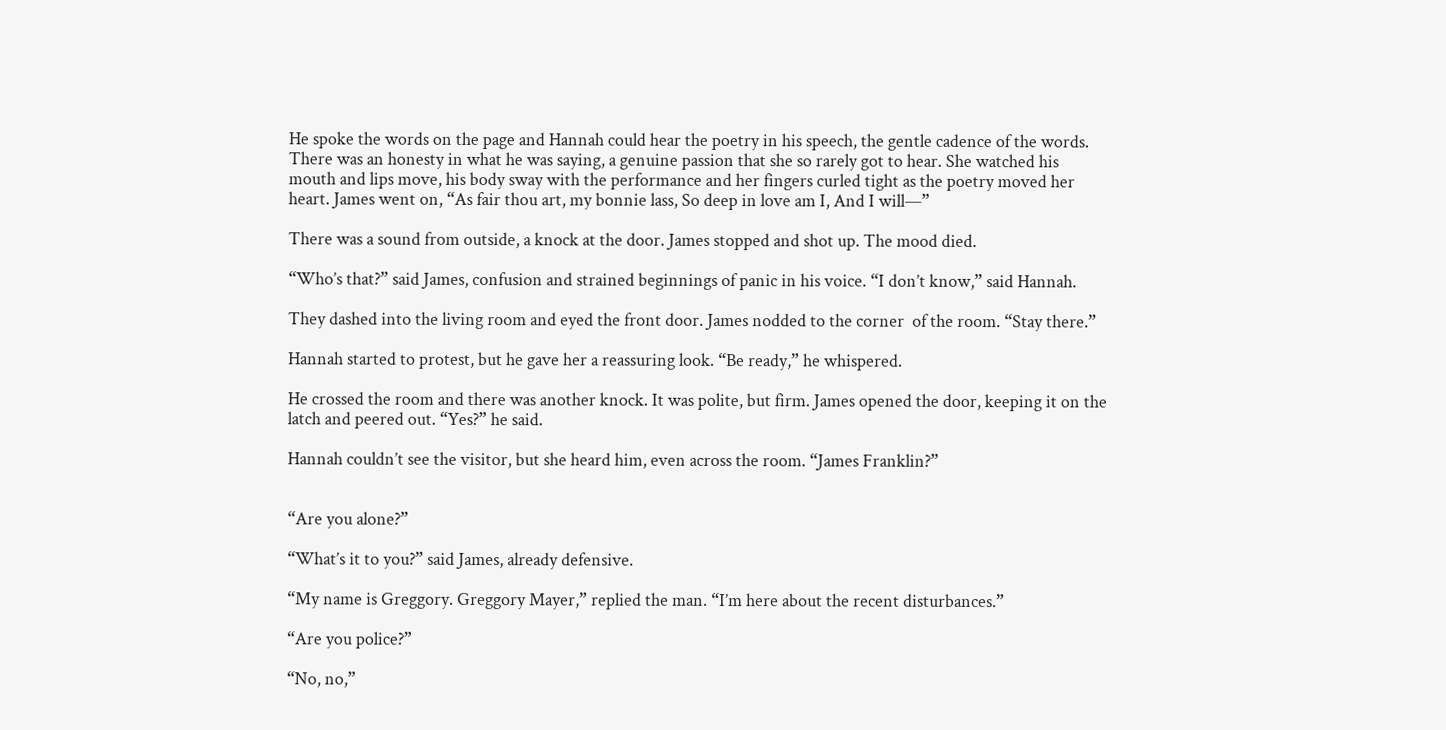He spoke the words on the page and Hannah could hear the poetry in his speech, the gentle cadence of the words. There was an honesty in what he was saying, a genuine passion that she so rarely got to hear. She watched his mouth and lips move, his body sway with the performance and her fingers curled tight as the poetry moved her heart. James went on, “As fair thou art, my bonnie lass, So deep in love am I, And I will—”

There was a sound from outside, a knock at the door. James stopped and shot up. The mood died.

“Who’s that?” said James, confusion and strained beginnings of panic in his voice. “I don’t know,” said Hannah.

They dashed into the living room and eyed the front door. James nodded to the corner  of the room. “Stay there.”

Hannah started to protest, but he gave her a reassuring look. “Be ready,” he whispered.

He crossed the room and there was another knock. It was polite, but firm. James opened the door, keeping it on the latch and peered out. “Yes?” he said.

Hannah couldn’t see the visitor, but she heard him, even across the room. “James Franklin?”


“Are you alone?”

“What’s it to you?” said James, already defensive.

“My name is Greggory. Greggory Mayer,” replied the man. “I’m here about the recent disturbances.”

“Are you police?”

“No, no,”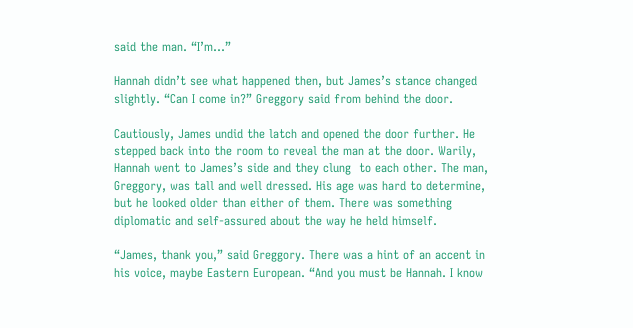said the man. “I’m…”

Hannah didn’t see what happened then, but James’s stance changed slightly. “Can I come in?” Greggory said from behind the door.

Cautiously, James undid the latch and opened the door further. He stepped back into the room to reveal the man at the door. Warily, Hannah went to James’s side and they clung  to each other. The man, Greggory, was tall and well dressed. His age was hard to determine, but he looked older than either of them. There was something diplomatic and self-assured about the way he held himself.

“James, thank you,” said Greggory. There was a hint of an accent in his voice, maybe Eastern European. “And you must be Hannah. I know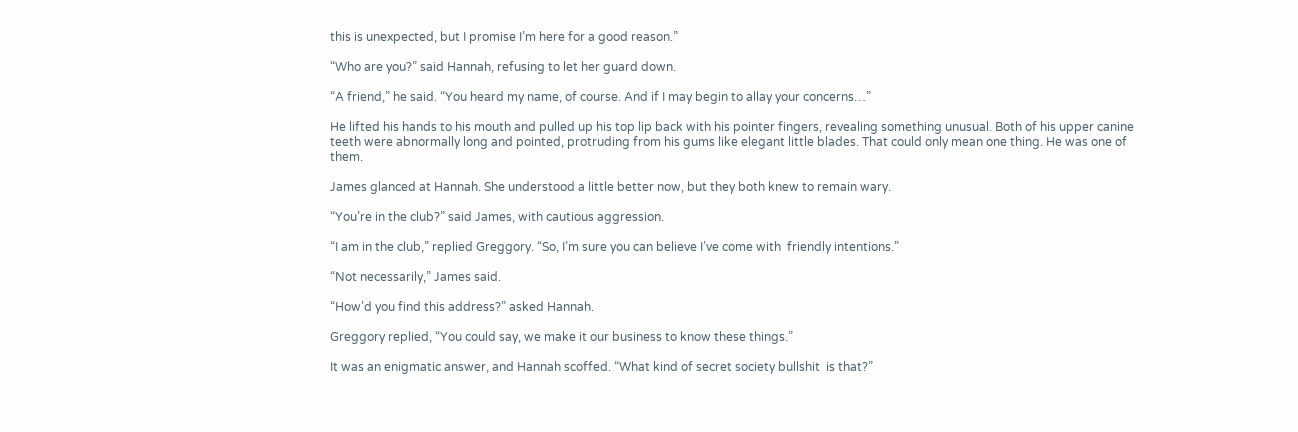this is unexpected, but I promise I’m here for a good reason.”

“Who are you?” said Hannah, refusing to let her guard down.

“A friend,” he said. “You heard my name, of course. And if I may begin to allay your concerns…”

He lifted his hands to his mouth and pulled up his top lip back with his pointer fingers, revealing something unusual. Both of his upper canine teeth were abnormally long and pointed, protruding from his gums like elegant little blades. That could only mean one thing. He was one of them.

James glanced at Hannah. She understood a little better now, but they both knew to remain wary.

“You’re in the club?” said James, with cautious aggression.

“I am in the club,” replied Greggory. “So, I’m sure you can believe I’ve come with  friendly intentions.”

“Not necessarily,” James said.

“How’d you find this address?” asked Hannah.

Greggory replied, “You could say, we make it our business to know these things.”

It was an enigmatic answer, and Hannah scoffed. “What kind of secret society bullshit  is that?”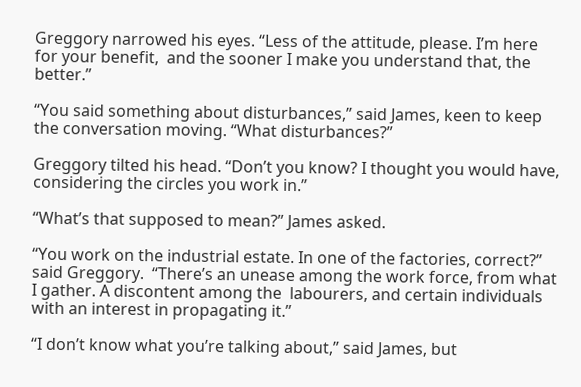Greggory narrowed his eyes. “Less of the attitude, please. I’m here for your benefit,  and the sooner I make you understand that, the better.”

“You said something about disturbances,” said James, keen to keep the conversation moving. “What disturbances?”

Greggory tilted his head. “Don’t you know? I thought you would have, considering the circles you work in.”

“What’s that supposed to mean?” James asked.

“You work on the industrial estate. In one of the factories, correct?” said Greggory.  “There’s an unease among the work force, from what I gather. A discontent among the  labourers, and certain individuals with an interest in propagating it.”

“I don’t know what you’re talking about,” said James, but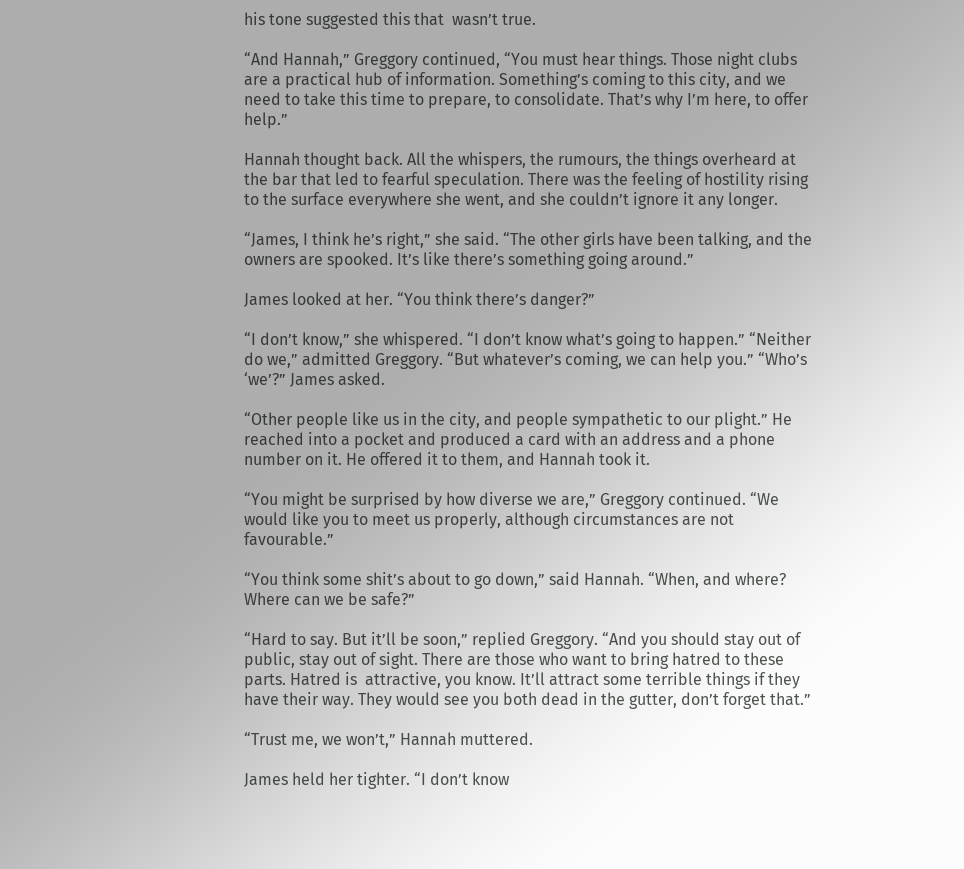his tone suggested this that  wasn’t true.

“And Hannah,” Greggory continued, “You must hear things. Those night clubs are a practical hub of information. Something’s coming to this city, and we need to take this time to prepare, to consolidate. That’s why I’m here, to offer help.”

Hannah thought back. All the whispers, the rumours, the things overheard at the bar that led to fearful speculation. There was the feeling of hostility rising to the surface everywhere she went, and she couldn’t ignore it any longer.

“James, I think he’s right,” she said. “The other girls have been talking, and the owners are spooked. It’s like there’s something going around.”

James looked at her. “You think there’s danger?”

“I don’t know,” she whispered. “I don’t know what’s going to happen.” “Neither do we,” admitted Greggory. “But whatever’s coming, we can help you.” “Who’s ‘we’?” James asked.

“Other people like us in the city, and people sympathetic to our plight.” He reached into a pocket and produced a card with an address and a phone number on it. He offered it to them, and Hannah took it.

“You might be surprised by how diverse we are,” Greggory continued. “We would like you to meet us properly, although circumstances are not favourable.”

“You think some shit’s about to go down,” said Hannah. “When, and where? Where can we be safe?”

“Hard to say. But it’ll be soon,” replied Greggory. “And you should stay out of  public, stay out of sight. There are those who want to bring hatred to these parts. Hatred is  attractive, you know. It’ll attract some terrible things if they have their way. They would see you both dead in the gutter, don’t forget that.”

“Trust me, we won’t,” Hannah muttered.

James held her tighter. “I don’t know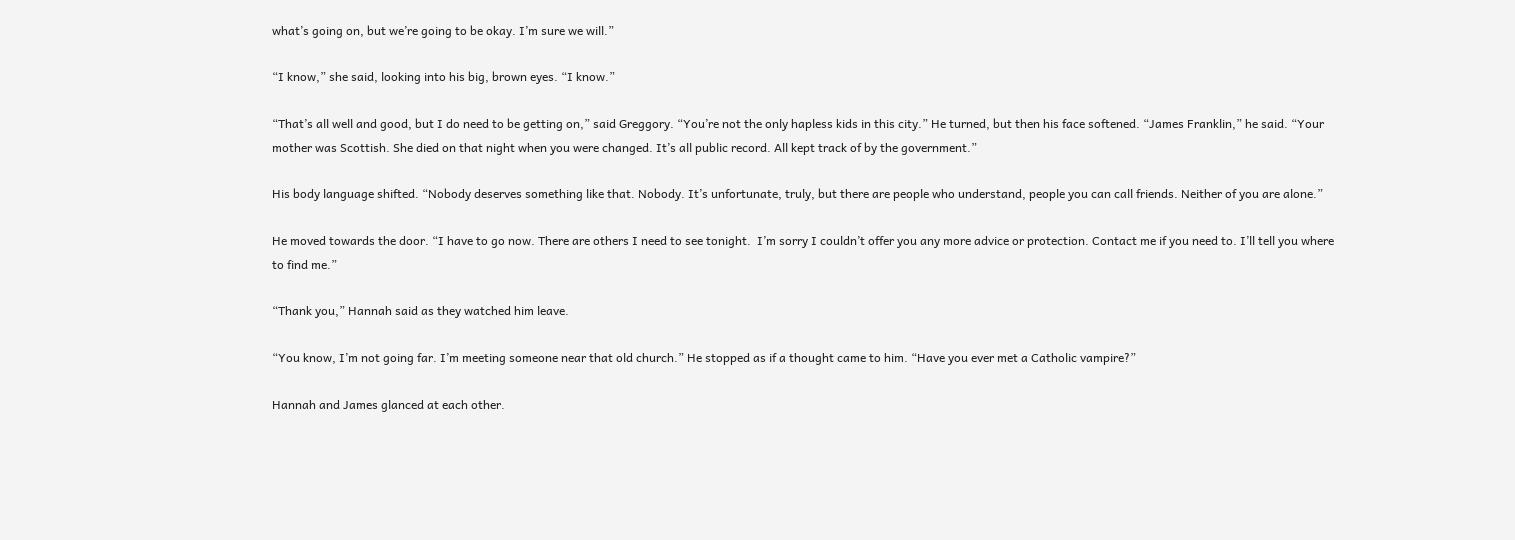what’s going on, but we’re going to be okay. I’m sure we will.”

“I know,” she said, looking into his big, brown eyes. “I know.”

“That’s all well and good, but I do need to be getting on,” said Greggory. “You’re not the only hapless kids in this city.” He turned, but then his face softened. “James Franklin,” he said. “Your mother was Scottish. She died on that night when you were changed. It’s all public record. All kept track of by the government.”

His body language shifted. “Nobody deserves something like that. Nobody. It’s unfortunate, truly, but there are people who understand, people you can call friends. Neither of you are alone.”

He moved towards the door. “I have to go now. There are others I need to see tonight.  I’m sorry I couldn’t offer you any more advice or protection. Contact me if you need to. I’ll tell you where to find me.”

“Thank you,” Hannah said as they watched him leave.

“You know, I’m not going far. I’m meeting someone near that old church.” He stopped as if a thought came to him. “Have you ever met a Catholic vampire?”

Hannah and James glanced at each other.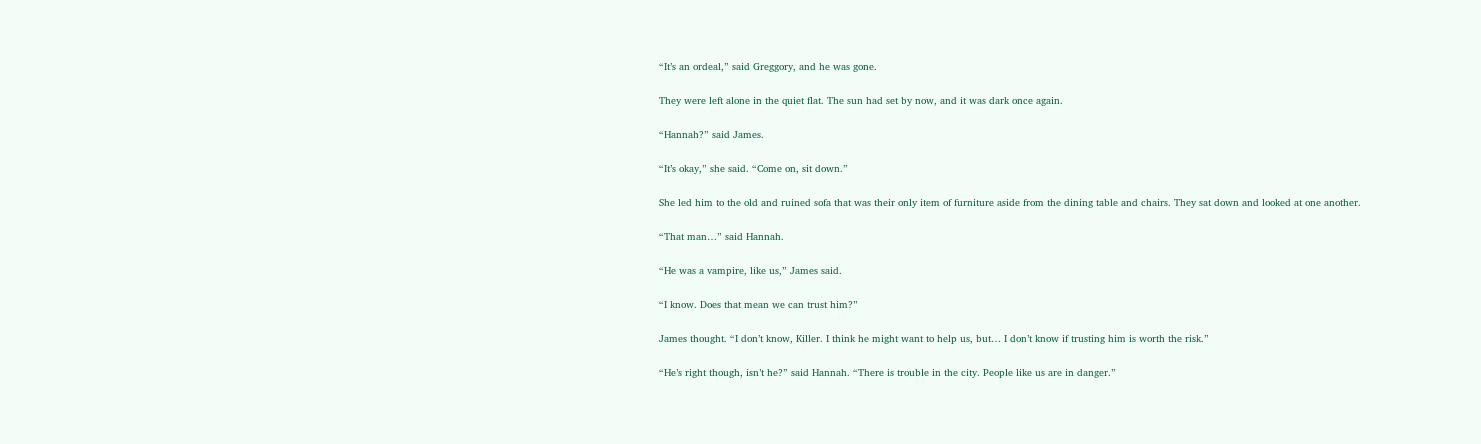“It’s an ordeal,” said Greggory, and he was gone.

They were left alone in the quiet flat. The sun had set by now, and it was dark once again.

“Hannah?” said James.

“It’s okay,” she said. “Come on, sit down.”

She led him to the old and ruined sofa that was their only item of furniture aside from the dining table and chairs. They sat down and looked at one another.

“That man…” said Hannah.

“He was a vampire, like us,” James said.

“I know. Does that mean we can trust him?”

James thought. “I don’t know, Killer. I think he might want to help us, but… I don’t know if trusting him is worth the risk.”

“He’s right though, isn’t he?” said Hannah. “There is trouble in the city. People like us are in danger.”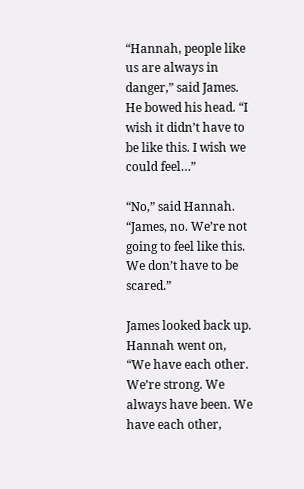“Hannah, people like us are always in danger,” said James. He bowed his head. “I wish it didn’t have to be like this. I wish we could feel…”

“No,” said Hannah. “James, no. We’re not going to feel like this. We don’t have to be scared.”

James looked back up. Hannah went on, “We have each other. We’re strong. We  always have been. We have each other,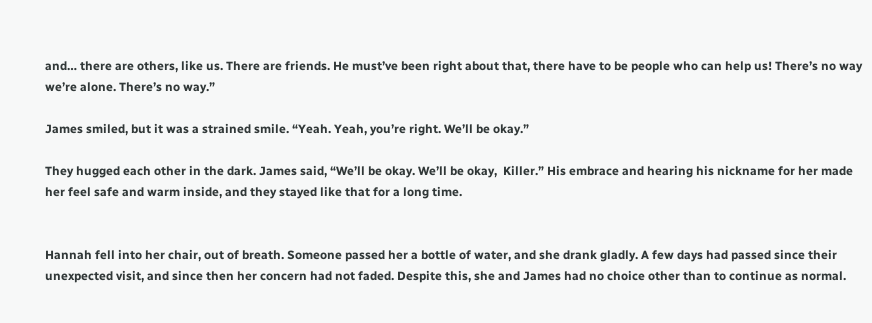and… there are others, like us. There are friends. He must’ve been right about that, there have to be people who can help us! There’s no way we’re alone. There’s no way.”

James smiled, but it was a strained smile. “Yeah. Yeah, you’re right. We’ll be okay.”

They hugged each other in the dark. James said, “We’ll be okay. We’ll be okay,  Killer.” His embrace and hearing his nickname for her made her feel safe and warm inside, and they stayed like that for a long time.


Hannah fell into her chair, out of breath. Someone passed her a bottle of water, and she drank gladly. A few days had passed since their unexpected visit, and since then her concern had not faded. Despite this, she and James had no choice other than to continue as normal.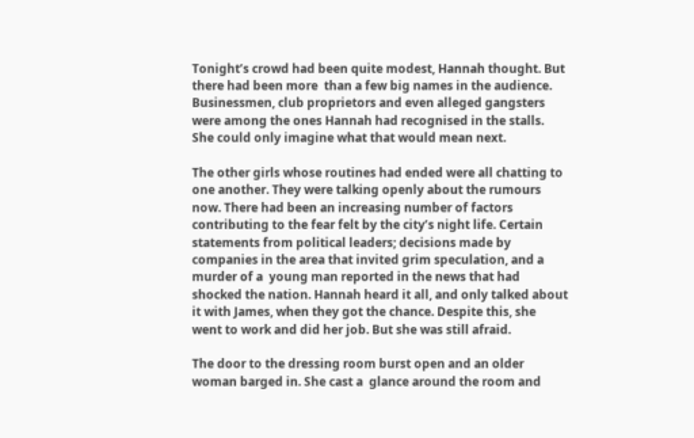Tonight’s crowd had been quite modest, Hannah thought. But there had been more  than a few big names in the audience. Businessmen, club proprietors and even alleged gangsters were among the ones Hannah had recognised in the stalls. She could only imagine what that would mean next.

The other girls whose routines had ended were all chatting to one another. They were talking openly about the rumours now. There had been an increasing number of factors contributing to the fear felt by the city’s night life. Certain statements from political leaders; decisions made by companies in the area that invited grim speculation, and a murder of a  young man reported in the news that had shocked the nation. Hannah heard it all, and only talked about it with James, when they got the chance. Despite this, she went to work and did her job. But she was still afraid.

The door to the dressing room burst open and an older woman barged in. She cast a  glance around the room and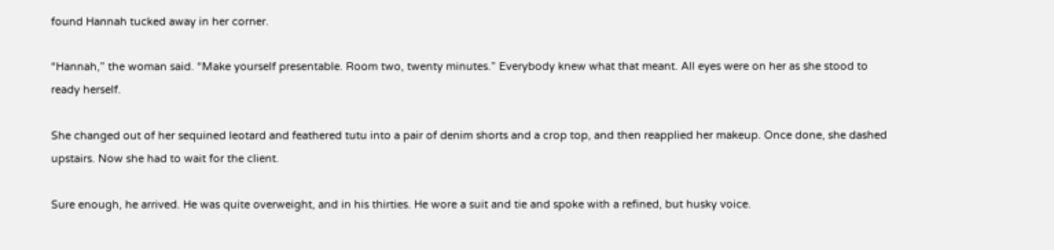found Hannah tucked away in her corner.

“Hannah,” the woman said. “Make yourself presentable. Room two, twenty minutes.” Everybody knew what that meant. All eyes were on her as she stood to ready herself.

She changed out of her sequined leotard and feathered tutu into a pair of denim shorts and a crop top, and then reapplied her makeup. Once done, she dashed upstairs. Now she had to wait for the client.

Sure enough, he arrived. He was quite overweight, and in his thirties. He wore a suit and tie and spoke with a refined, but husky voice.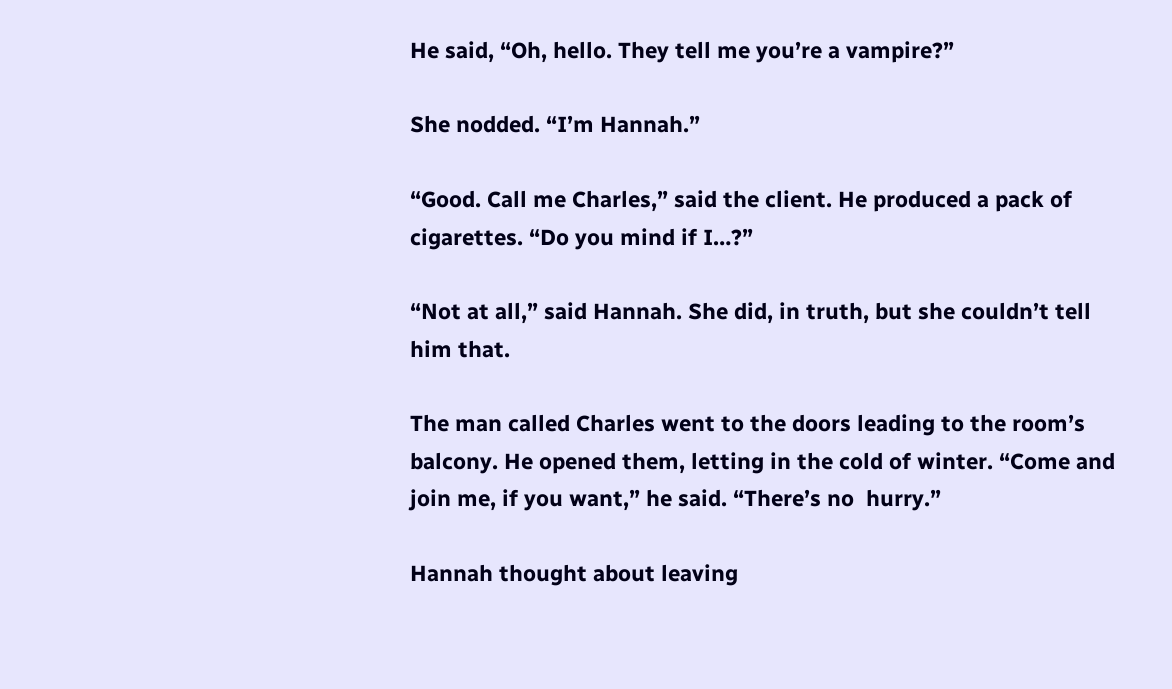He said, “Oh, hello. They tell me you’re a vampire?”

She nodded. “I’m Hannah.”

“Good. Call me Charles,” said the client. He produced a pack of cigarettes. “Do you mind if I…?”

“Not at all,” said Hannah. She did, in truth, but she couldn’t tell him that.

The man called Charles went to the doors leading to the room’s balcony. He opened them, letting in the cold of winter. “Come and join me, if you want,” he said. “There’s no  hurry.”

Hannah thought about leaving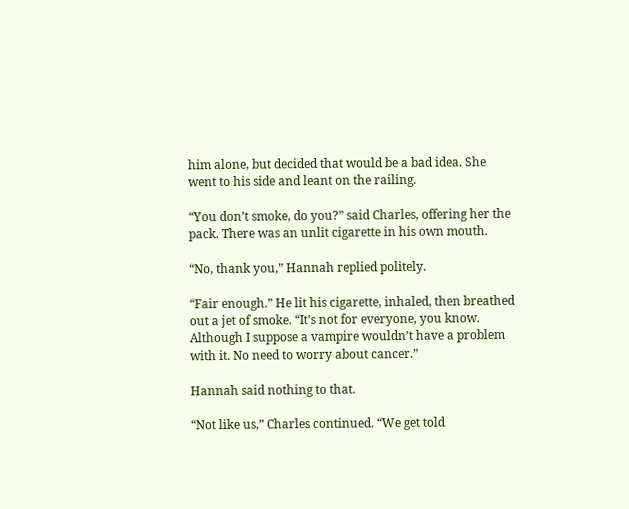him alone, but decided that would be a bad idea. She went to his side and leant on the railing.

“You don’t smoke, do you?” said Charles, offering her the pack. There was an unlit cigarette in his own mouth.

“No, thank you,” Hannah replied politely.

“Fair enough.” He lit his cigarette, inhaled, then breathed out a jet of smoke. “It’s not for everyone, you know. Although I suppose a vampire wouldn’t have a problem with it. No need to worry about cancer.”

Hannah said nothing to that.

“Not like us,” Charles continued. “We get told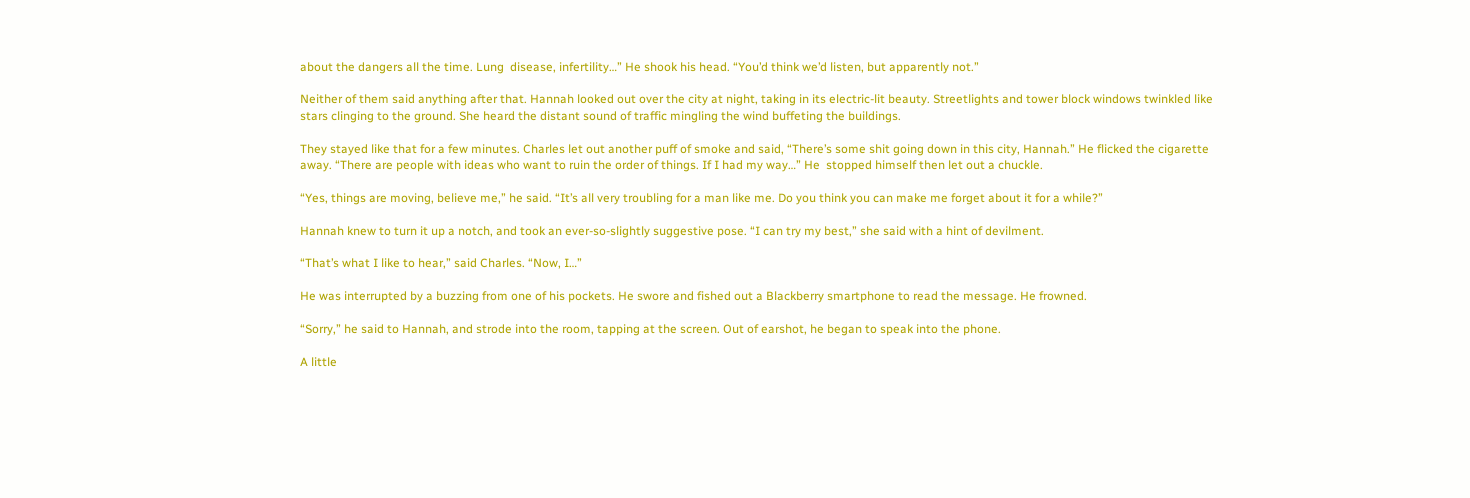about the dangers all the time. Lung  disease, infertility…” He shook his head. “You’d think we’d listen, but apparently not.”

Neither of them said anything after that. Hannah looked out over the city at night, taking in its electric-lit beauty. Streetlights and tower block windows twinkled like stars clinging to the ground. She heard the distant sound of traffic mingling the wind buffeting the buildings.

They stayed like that for a few minutes. Charles let out another puff of smoke and said, “There’s some shit going down in this city, Hannah.” He flicked the cigarette away. “There are people with ideas who want to ruin the order of things. If I had my way…” He  stopped himself then let out a chuckle.

“Yes, things are moving, believe me,” he said. “It’s all very troubling for a man like me. Do you think you can make me forget about it for a while?”

Hannah knew to turn it up a notch, and took an ever-so-slightly suggestive pose. “I can try my best,” she said with a hint of devilment.

“That’s what I like to hear,” said Charles. “Now, I…”

He was interrupted by a buzzing from one of his pockets. He swore and fished out a Blackberry smartphone to read the message. He frowned.

“Sorry,” he said to Hannah, and strode into the room, tapping at the screen. Out of earshot, he began to speak into the phone.

A little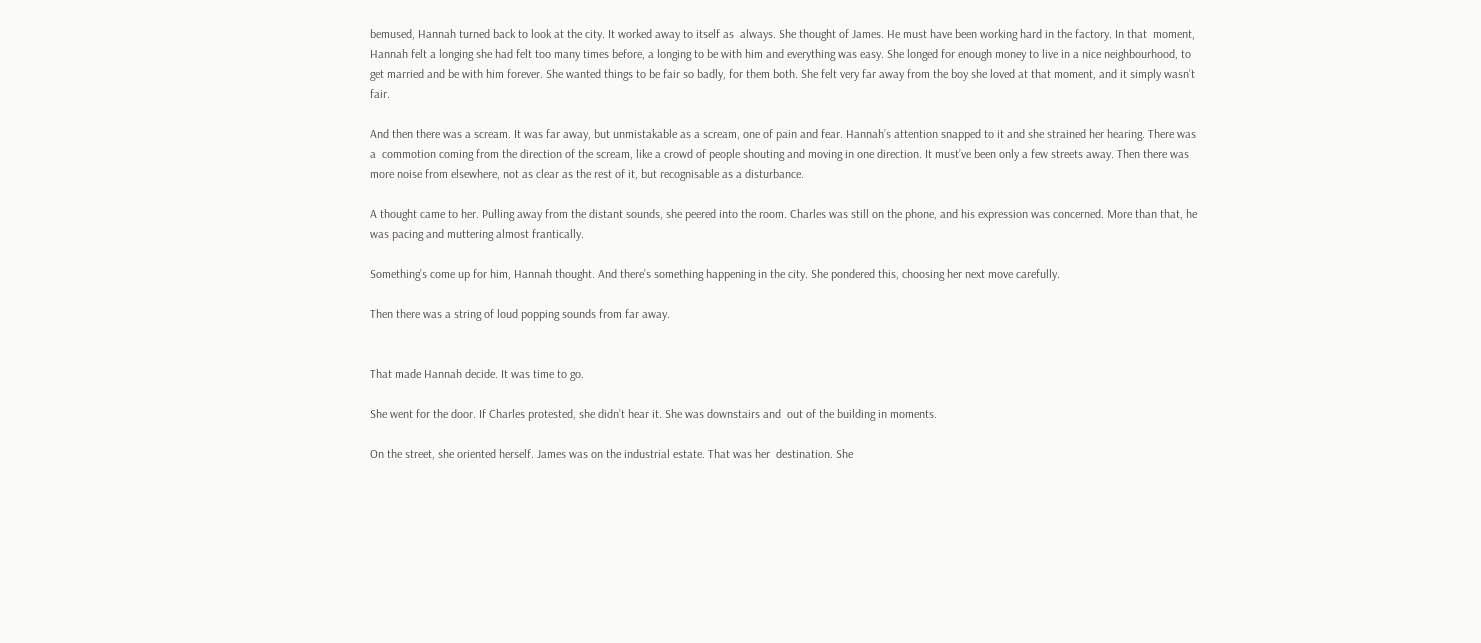bemused, Hannah turned back to look at the city. It worked away to itself as  always. She thought of James. He must have been working hard in the factory. In that  moment, Hannah felt a longing she had felt too many times before, a longing to be with him and everything was easy. She longed for enough money to live in a nice neighbourhood, to get married and be with him forever. She wanted things to be fair so badly, for them both. She felt very far away from the boy she loved at that moment, and it simply wasn’t fair.

And then there was a scream. It was far away, but unmistakable as a scream, one of pain and fear. Hannah’s attention snapped to it and she strained her hearing. There was a  commotion coming from the direction of the scream, like a crowd of people shouting and moving in one direction. It must’ve been only a few streets away. Then there was more noise from elsewhere, not as clear as the rest of it, but recognisable as a disturbance.

A thought came to her. Pulling away from the distant sounds, she peered into the room. Charles was still on the phone, and his expression was concerned. More than that, he was pacing and muttering almost frantically.

Something’s come up for him, Hannah thought. And there’s something happening in the city. She pondered this, choosing her next move carefully.

Then there was a string of loud popping sounds from far away.


That made Hannah decide. It was time to go.

She went for the door. If Charles protested, she didn’t hear it. She was downstairs and  out of the building in moments.

On the street, she oriented herself. James was on the industrial estate. That was her  destination. She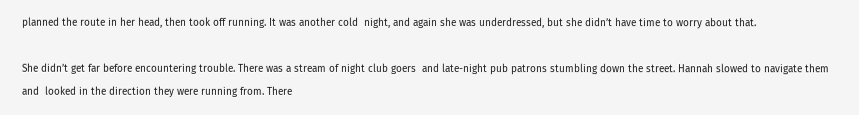planned the route in her head, then took off running. It was another cold  night, and again she was underdressed, but she didn’t have time to worry about that.

She didn’t get far before encountering trouble. There was a stream of night club goers  and late-night pub patrons stumbling down the street. Hannah slowed to navigate them and  looked in the direction they were running from. There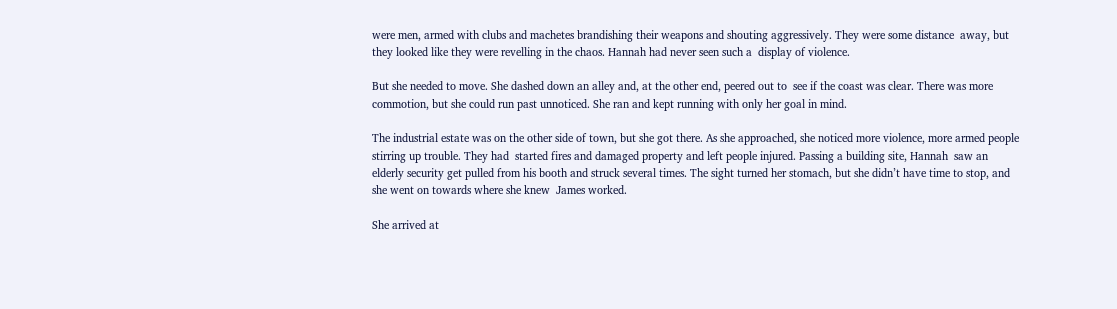were men, armed with clubs and machetes brandishing their weapons and shouting aggressively. They were some distance  away, but they looked like they were revelling in the chaos. Hannah had never seen such a  display of violence.

But she needed to move. She dashed down an alley and, at the other end, peered out to  see if the coast was clear. There was more commotion, but she could run past unnoticed. She ran and kept running with only her goal in mind.

The industrial estate was on the other side of town, but she got there. As she approached, she noticed more violence, more armed people stirring up trouble. They had  started fires and damaged property and left people injured. Passing a building site, Hannah  saw an elderly security get pulled from his booth and struck several times. The sight turned her stomach, but she didn’t have time to stop, and she went on towards where she knew  James worked.

She arrived at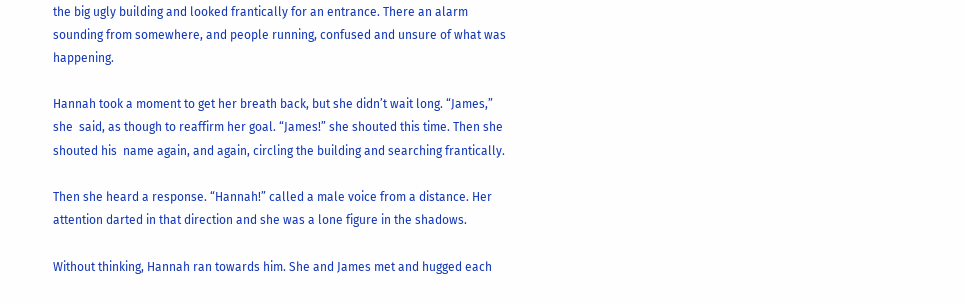the big ugly building and looked frantically for an entrance. There an alarm sounding from somewhere, and people running, confused and unsure of what was  happening.

Hannah took a moment to get her breath back, but she didn’t wait long. “James,” she  said, as though to reaffirm her goal. “James!” she shouted this time. Then she shouted his  name again, and again, circling the building and searching frantically.

Then she heard a response. “Hannah!” called a male voice from a distance. Her attention darted in that direction and she was a lone figure in the shadows.

Without thinking, Hannah ran towards him. She and James met and hugged each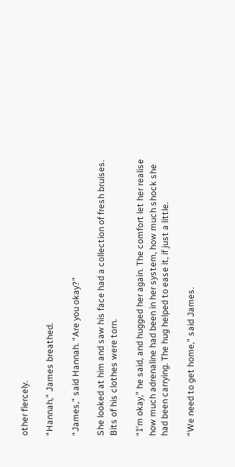other fiercely.

“Hannah,” James breathed.

“James,” said Hannah. “Are you okay?”

She looked at him and saw his face had a collection of fresh bruises. Bits of his clothes were torn.

“I’m okay,” he said, and hugged her again. The comfort let her realise how much adrenaline had been in her system, how much shock she had been carrying. The hug helped to ease it, if just a little.

“We need to get home,” said James.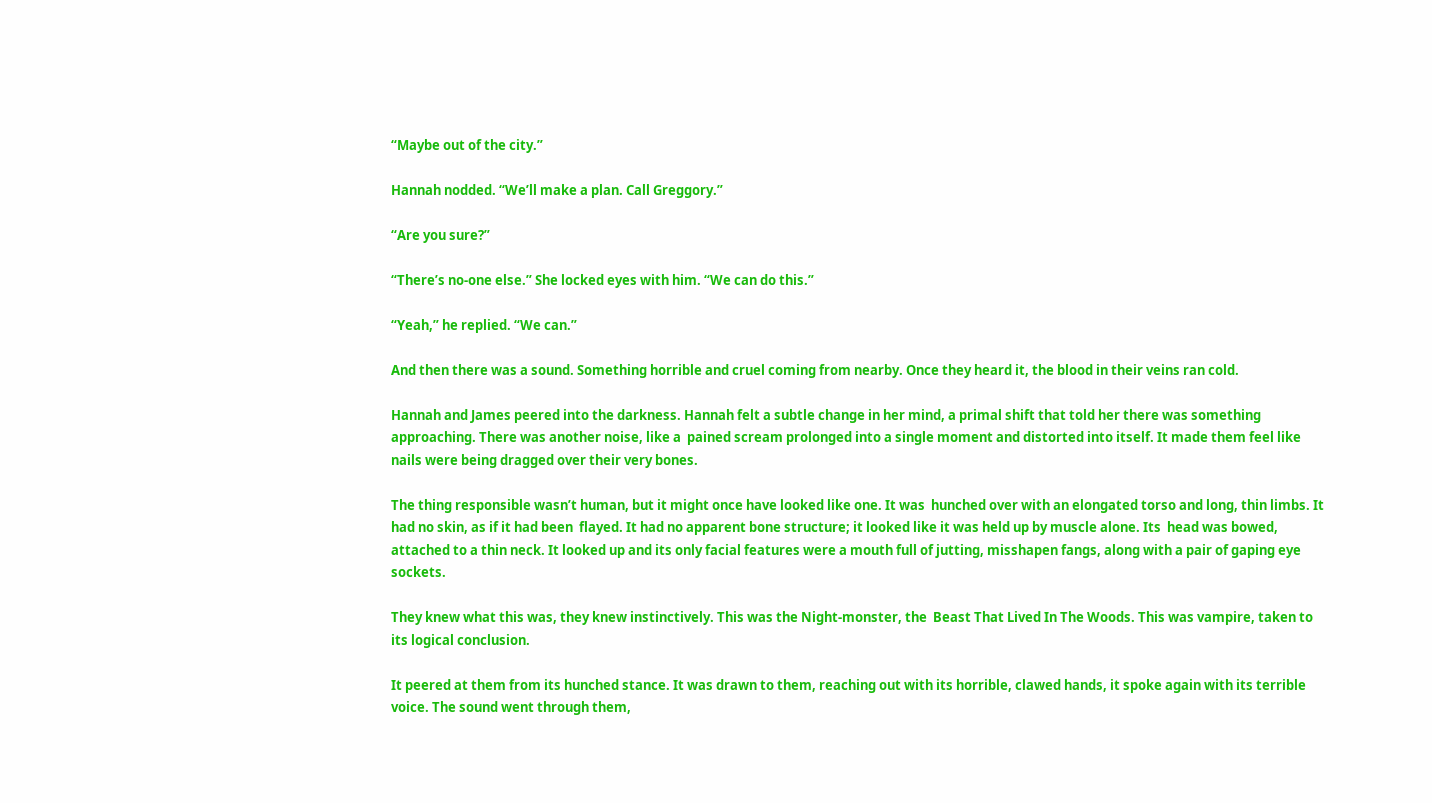“Maybe out of the city.”

Hannah nodded. “We’ll make a plan. Call Greggory.”

“Are you sure?”

“There’s no-one else.” She locked eyes with him. “We can do this.”

“Yeah,” he replied. “We can.”

And then there was a sound. Something horrible and cruel coming from nearby. Once they heard it, the blood in their veins ran cold.

Hannah and James peered into the darkness. Hannah felt a subtle change in her mind, a primal shift that told her there was something approaching. There was another noise, like a  pained scream prolonged into a single moment and distorted into itself. It made them feel like nails were being dragged over their very bones.

The thing responsible wasn’t human, but it might once have looked like one. It was  hunched over with an elongated torso and long, thin limbs. It had no skin, as if it had been  flayed. It had no apparent bone structure; it looked like it was held up by muscle alone. Its  head was bowed, attached to a thin neck. It looked up and its only facial features were a mouth full of jutting, misshapen fangs, along with a pair of gaping eye sockets.

They knew what this was, they knew instinctively. This was the Night-monster, the  Beast That Lived In The Woods. This was vampire, taken to its logical conclusion.

It peered at them from its hunched stance. It was drawn to them, reaching out with its horrible, clawed hands, it spoke again with its terrible voice. The sound went through them,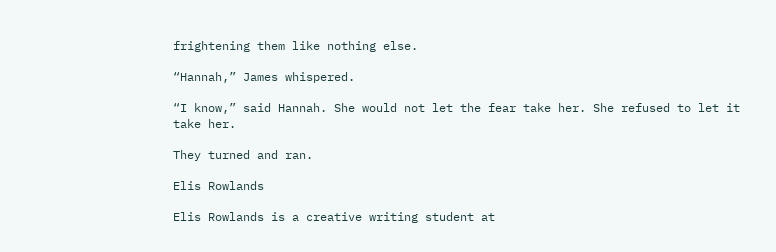frightening them like nothing else.

“Hannah,” James whispered.

“I know,” said Hannah. She would not let the fear take her. She refused to let it take her.

They turned and ran.

Elis Rowlands

Elis Rowlands is a creative writing student at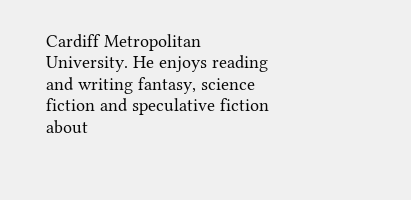Cardiff Metropolitan University. He enjoys reading and writing fantasy, science fiction and speculative fiction about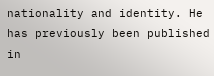nationality and identity. He has previously been published in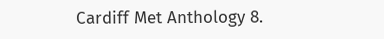Cardiff Met Anthology 8.